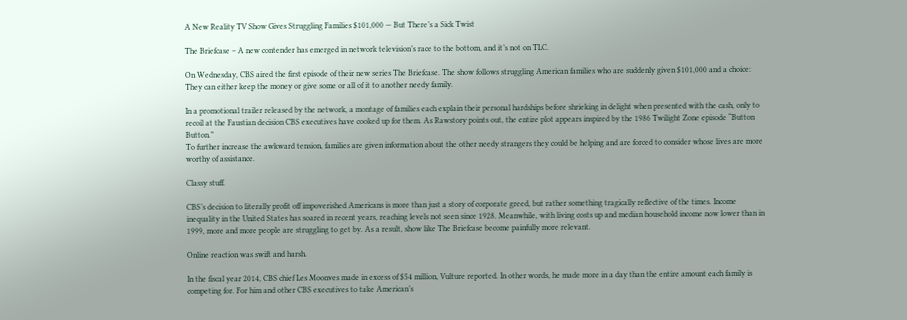A New Reality TV Show Gives Struggling Families $101,000 — But There’s a Sick Twist

The Briefcase – A new contender has emerged in network television’s race to the bottom, and it’s not on TLC.

On Wednesday, CBS aired the first episode of their new series The Briefcase. The show follows struggling American families who are suddenly given $101,000 and a choice: They can either keep the money or give some or all of it to another needy family.

In a promotional trailer released by the network, a montage of families each explain their personal hardships before shrieking in delight when presented with the cash, only to recoil at the Faustian decision CBS executives have cooked up for them. As Rawstory points out, the entire plot appears inspired by the 1986 Twilight Zone episode “Button Button.”
To further increase the awkward tension, families are given information about the other needy strangers they could be helping and are forced to consider whose lives are more worthy of assistance.

Classy stuff.

CBS’s decision to literally profit off impoverished Americans is more than just a story of corporate greed, but rather something tragically reflective of the times. Income inequality in the United States has soared in recent years, reaching levels not seen since 1928. Meanwhile, with living costs up and median household income now lower than in 1999, more and more people are struggling to get by. As a result, show like The Briefcase become painfully more relevant.

Online reaction was swift and harsh.

In the fiscal year 2014, CBS chief Les Moonves made in excess of $54 million, Vulture reported. In other words, he made more in a day than the entire amount each family is competing for. For him and other CBS executives to take American’s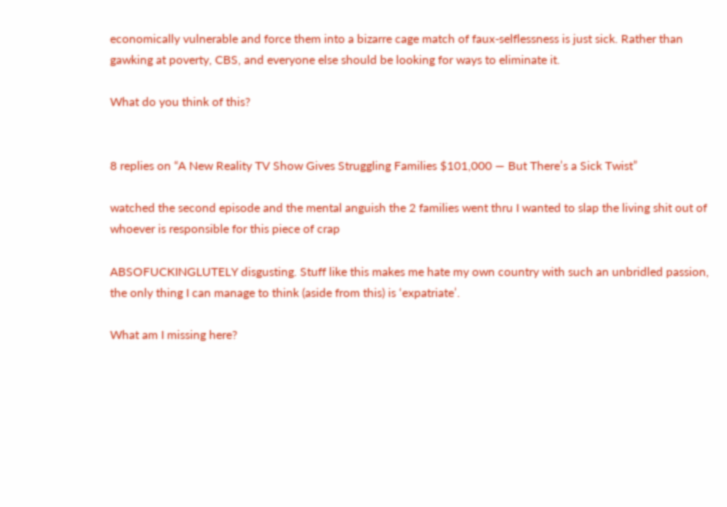economically vulnerable and force them into a bizarre cage match of faux-selflessness is just sick. Rather than gawking at poverty, CBS, and everyone else should be looking for ways to eliminate it.

What do you think of this?


8 replies on “A New Reality TV Show Gives Struggling Families $101,000 — But There’s a Sick Twist”

watched the second episode and the mental anguish the 2 families went thru I wanted to slap the living shit out of whoever is responsible for this piece of crap

ABSOFUCKINGLUTELY disgusting. Stuff like this makes me hate my own country with such an unbridled passion, the only thing I can manage to think (aside from this) is ‘expatriate’.

What am I missing here?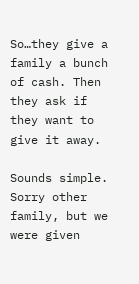So…they give a family a bunch of cash. Then they ask if they want to give it away.

Sounds simple. Sorry other family, but we were given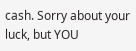cash. Sorry about your luck, but YOU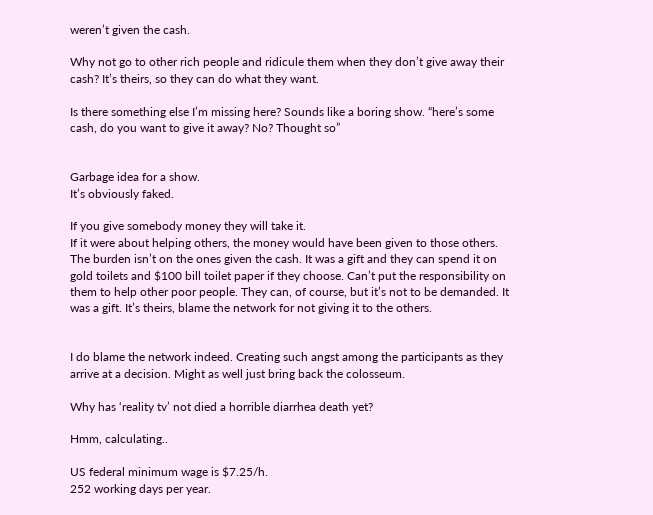weren’t given the cash.

Why not go to other rich people and ridicule them when they don’t give away their cash? It’s theirs, so they can do what they want.

Is there something else I’m missing here? Sounds like a boring show. “here’s some cash, do you want to give it away? No? Thought so”


Garbage idea for a show.
It’s obviously faked.

If you give somebody money they will take it.
If it were about helping others, the money would have been given to those others. The burden isn’t on the ones given the cash. It was a gift and they can spend it on gold toilets and $100 bill toilet paper if they choose. Can’t put the responsibility on them to help other poor people. They can, of course, but it’s not to be demanded. It was a gift. It’s theirs, blame the network for not giving it to the others.


I do blame the network indeed. Creating such angst among the participants as they arrive at a decision. Might as well just bring back the colosseum.

Why has ‘reality tv’ not died a horrible diarrhea death yet?

Hmm, calculating..

US federal minimum wage is $7.25/h.
252 working days per year.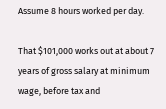Assume 8 hours worked per day.

That $101,000 works out at about 7 years of gross salary at minimum wage, before tax and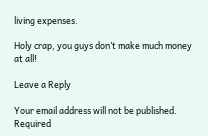living expenses.

Holy crap, you guys don’t make much money at all!

Leave a Reply

Your email address will not be published. Required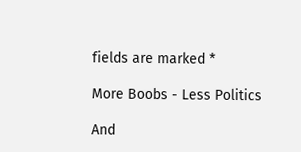fields are marked *

More Boobs - Less Politics

And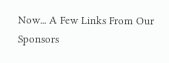Now... A Few Links From Our Sponsors